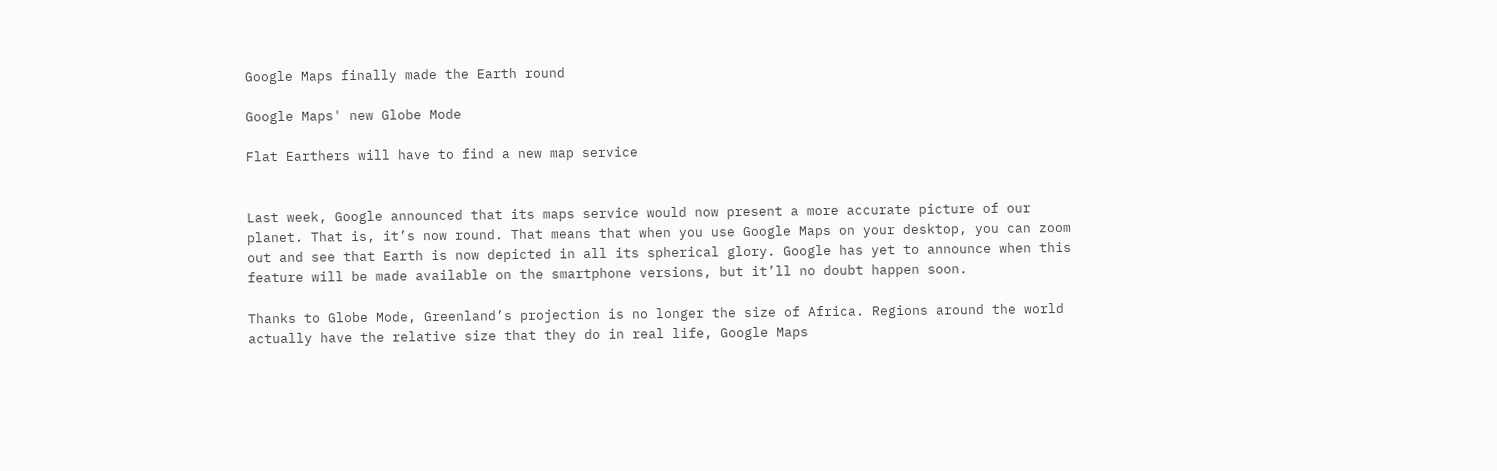Google Maps finally made the Earth round

Google Maps' new Globe Mode

Flat Earthers will have to find a new map service


Last week, Google announced that its maps service would now present a more accurate picture of our planet. That is, it’s now round. That means that when you use Google Maps on your desktop, you can zoom out and see that Earth is now depicted in all its spherical glory. Google has yet to announce when this feature will be made available on the smartphone versions, but it’ll no doubt happen soon.

Thanks to Globe Mode, Greenland’s projection is no longer the size of Africa. Regions around the world actually have the relative size that they do in real life, Google Maps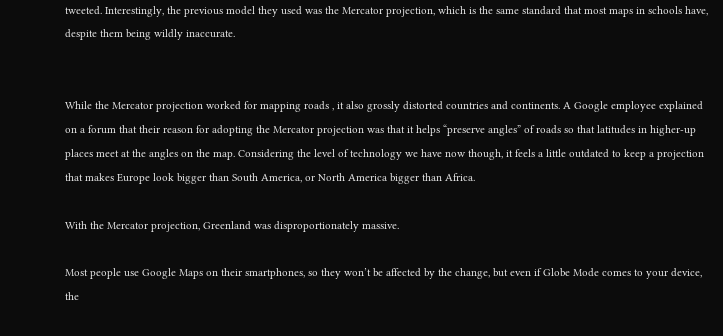tweeted. Interestingly, the previous model they used was the Mercator projection, which is the same standard that most maps in schools have, despite them being wildly inaccurate.


While the Mercator projection worked for mapping roads , it also grossly distorted countries and continents. A Google employee explained on a forum that their reason for adopting the Mercator projection was that it helps “preserve angles” of roads so that latitudes in higher-up places meet at the angles on the map. Considering the level of technology we have now though, it feels a little outdated to keep a projection that makes Europe look bigger than South America, or North America bigger than Africa.

With the Mercator projection, Greenland was disproportionately massive.

Most people use Google Maps on their smartphones, so they won’t be affected by the change, but even if Globe Mode comes to your device, the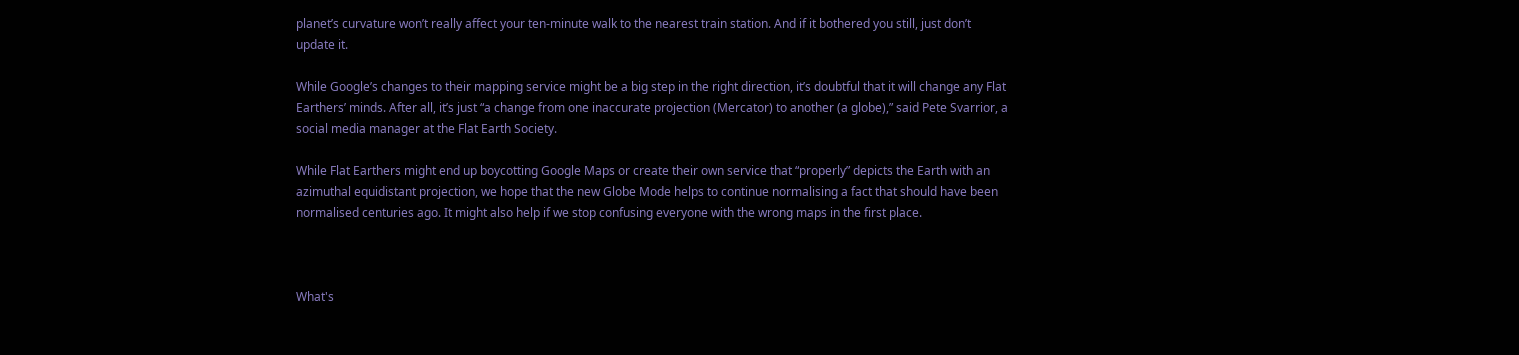planet’s curvature won’t really affect your ten-minute walk to the nearest train station. And if it bothered you still, just don’t update it.

While Google’s changes to their mapping service might be a big step in the right direction, it’s doubtful that it will change any Flat Earthers’ minds. After all, it’s just “a change from one inaccurate projection (Mercator) to another (a globe),” said Pete Svarrior, a social media manager at the Flat Earth Society.

While Flat Earthers might end up boycotting Google Maps or create their own service that “properly” depicts the Earth with an azimuthal equidistant projection, we hope that the new Globe Mode helps to continue normalising a fact that should have been normalised centuries ago. It might also help if we stop confusing everyone with the wrong maps in the first place.



What's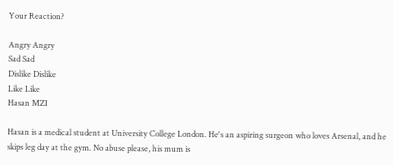Your Reaction?

Angry Angry
Sad Sad
Dislike Dislike
Like Like
Hasan MZI

Hasan is a medical student at University College London. He's an aspiring surgeon who loves Arsenal, and he skips leg day at the gym. No abuse please, his mum is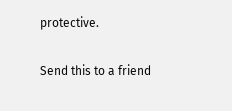protective.

Send this to a friend